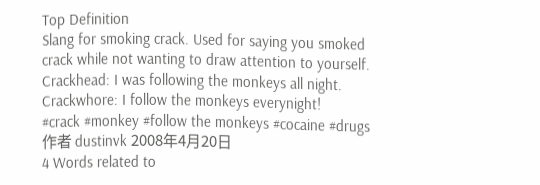Top Definition
Slang for smoking crack. Used for saying you smoked crack while not wanting to draw attention to yourself.
Crackhead: I was following the monkeys all night.
Crackwhore: I follow the monkeys everynight!
#crack #monkey #follow the monkeys #cocaine #drugs
作者 dustinvk 2008年4月20日
4 Words related to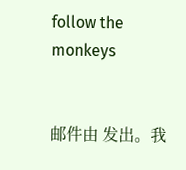follow the monkeys


邮件由 发出。我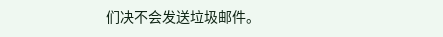们决不会发送垃圾邮件。